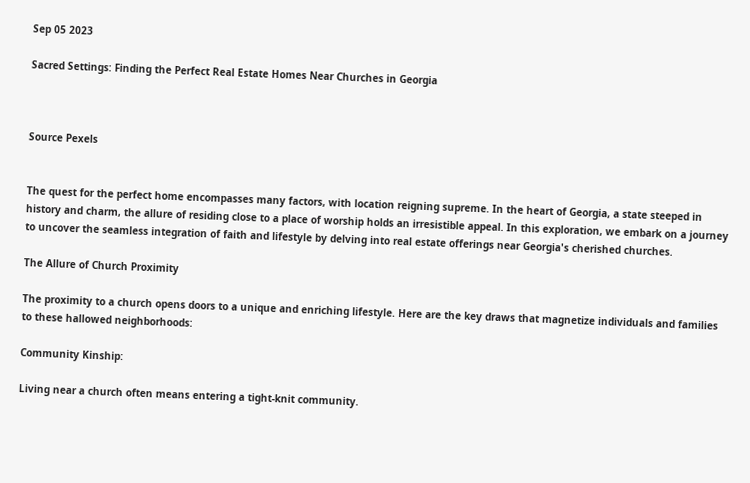Sep 05 2023

Sacred Settings: Finding the Perfect Real Estate Homes Near Churches in Georgia



Source Pexels


The quest for the perfect home encompasses many factors, with location reigning supreme. In the heart of Georgia, a state steeped in history and charm, the allure of residing close to a place of worship holds an irresistible appeal. In this exploration, we embark on a journey to uncover the seamless integration of faith and lifestyle by delving into real estate offerings near Georgia's cherished churches.

The Allure of Church Proximity

The proximity to a church opens doors to a unique and enriching lifestyle. Here are the key draws that magnetize individuals and families to these hallowed neighborhoods:

Community Kinship:

Living near a church often means entering a tight-knit community.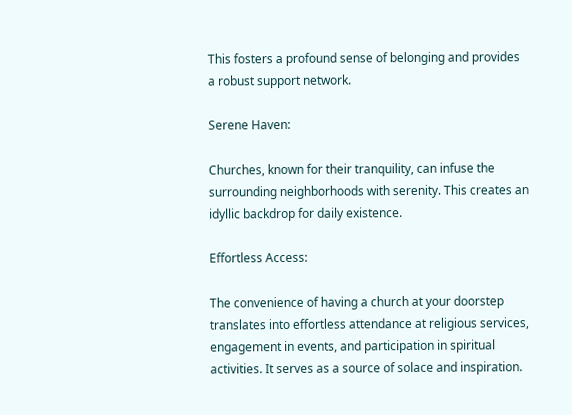This fosters a profound sense of belonging and provides a robust support network.

Serene Haven:

Churches, known for their tranquility, can infuse the surrounding neighborhoods with serenity. This creates an idyllic backdrop for daily existence.

Effortless Access:

The convenience of having a church at your doorstep translates into effortless attendance at religious services, engagement in events, and participation in spiritual activities. It serves as a source of solace and inspiration.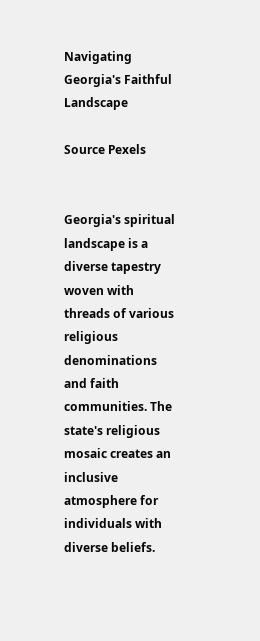Navigating Georgia's Faithful Landscape

Source Pexels


Georgia's spiritual landscape is a diverse tapestry woven with threads of various religious denominations and faith communities. The state's religious mosaic creates an inclusive atmosphere for individuals with diverse beliefs.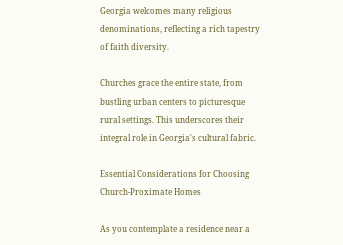Georgia welcomes many religious denominations, reflecting a rich tapestry of faith diversity.

Churches grace the entire state, from bustling urban centers to picturesque rural settings. This underscores their integral role in Georgia's cultural fabric.

Essential Considerations for Choosing Church-Proximate Homes

As you contemplate a residence near a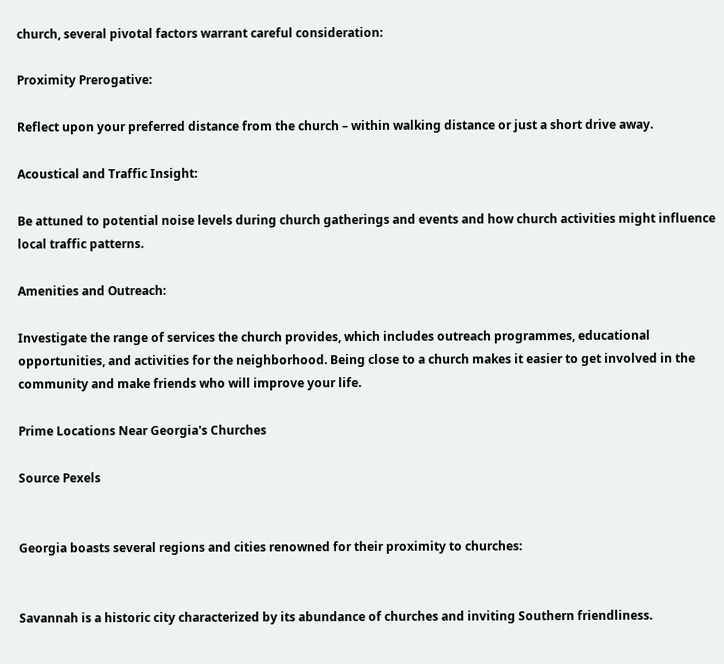church, several pivotal factors warrant careful consideration:

Proximity Prerogative:

Reflect upon your preferred distance from the church – within walking distance or just a short drive away.

Acoustical and Traffic Insight:

Be attuned to potential noise levels during church gatherings and events and how church activities might influence local traffic patterns.

Amenities and Outreach:

Investigate the range of services the church provides, which includes outreach programmes, educational opportunities, and activities for the neighborhood. Being close to a church makes it easier to get involved in the community and make friends who will improve your life.

Prime Locations Near Georgia's Churches

Source Pexels


Georgia boasts several regions and cities renowned for their proximity to churches:


Savannah is a historic city characterized by its abundance of churches and inviting Southern friendliness.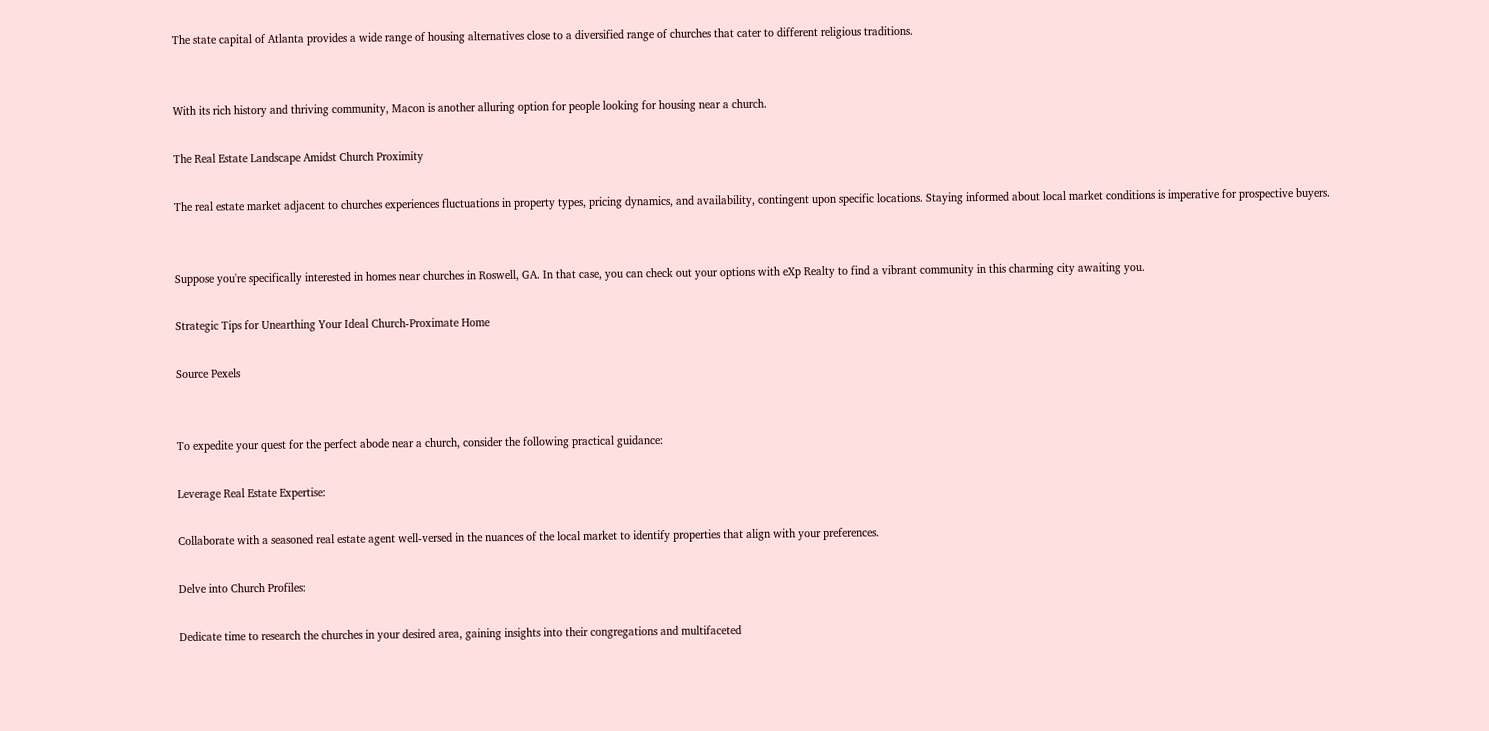The state capital of Atlanta provides a wide range of housing alternatives close to a diversified range of churches that cater to different religious traditions.


With its rich history and thriving community, Macon is another alluring option for people looking for housing near a church.

The Real Estate Landscape Amidst Church Proximity

The real estate market adjacent to churches experiences fluctuations in property types, pricing dynamics, and availability, contingent upon specific locations. Staying informed about local market conditions is imperative for prospective buyers.


Suppose you're specifically interested in homes near churches in Roswell, GA. In that case, you can check out your options with eXp Realty to find a vibrant community in this charming city awaiting you.

Strategic Tips for Unearthing Your Ideal Church-Proximate Home

Source Pexels


To expedite your quest for the perfect abode near a church, consider the following practical guidance:

Leverage Real Estate Expertise:

Collaborate with a seasoned real estate agent well-versed in the nuances of the local market to identify properties that align with your preferences.

Delve into Church Profiles:

Dedicate time to research the churches in your desired area, gaining insights into their congregations and multifaceted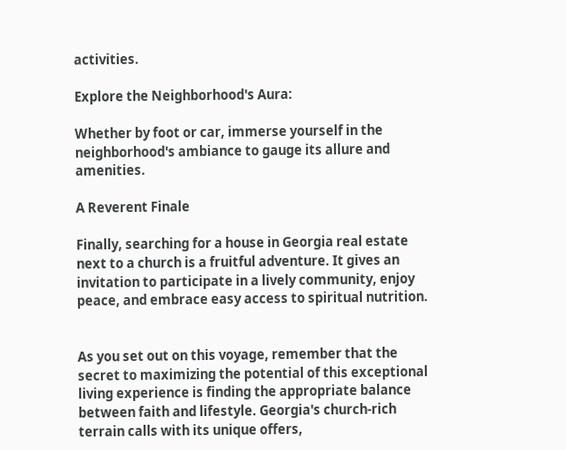activities.

Explore the Neighborhood's Aura:

Whether by foot or car, immerse yourself in the neighborhood's ambiance to gauge its allure and amenities.

A Reverent Finale

Finally, searching for a house in Georgia real estate next to a church is a fruitful adventure. It gives an invitation to participate in a lively community, enjoy peace, and embrace easy access to spiritual nutrition.


As you set out on this voyage, remember that the secret to maximizing the potential of this exceptional living experience is finding the appropriate balance between faith and lifestyle. Georgia's church-rich terrain calls with its unique offers,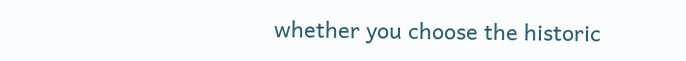whether you choose the historic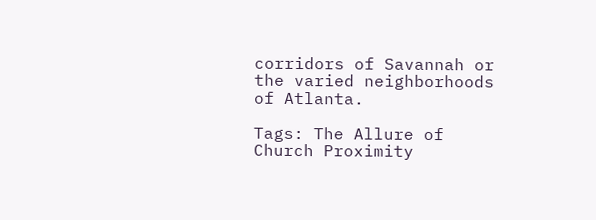corridors of Savannah or the varied neighborhoods of Atlanta.

Tags: The Allure of Church Proximity